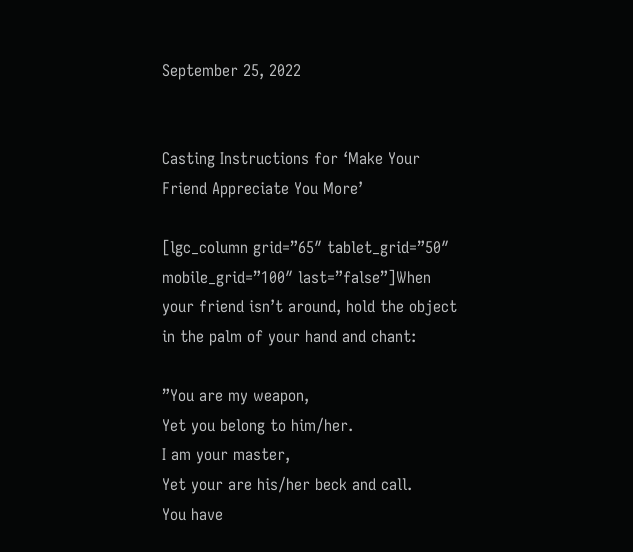September 25, 2022


Casting Instructions for ‘Make Your Friend Appreciate You More’

[lgc_column grid=”65″ tablet_grid=”50″ mobile_grid=”100″ last=”false”]When your friend isn’t around, hold the object in the palm of your hand and chant:

”You are my weapon,
Yet you belong to him/her.
I am your master,
Yet your are his/her beck and call.
You have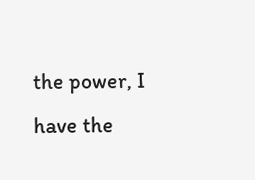the power, I have the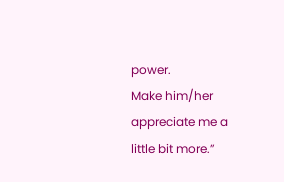power.
Make him/her appreciate me a little bit more.”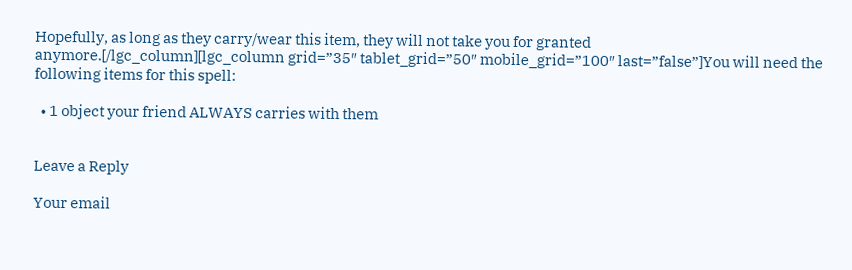Hopefully, as long as they carry/wear this item, they will not take you for granted anymore.[/lgc_column][lgc_column grid=”35″ tablet_grid=”50″ mobile_grid=”100″ last=”false”]You will need the following items for this spell:

  • 1 object your friend ALWAYS carries with them


Leave a Reply

Your email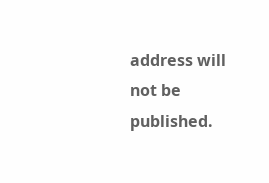address will not be published.